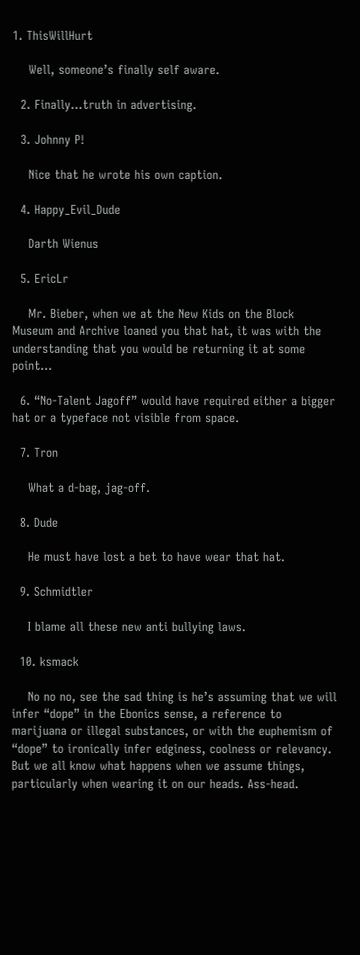1. ThisWillHurt

    Well, someone’s finally self aware.

  2. Finally…truth in advertising.

  3. Johnny P!

    Nice that he wrote his own caption.

  4. Happy_Evil_Dude

    Darth Wienus

  5. EricLr

    Mr. Bieber, when we at the New Kids on the Block Museum and Archive loaned you that hat, it was with the understanding that you would be returning it at some point…

  6. “No-Talent Jagoff” would have required either a bigger hat or a typeface not visible from space.

  7. Tron

    What a d-bag, jag-off.

  8. Dude

    He must have lost a bet to have wear that hat.

  9. Schmidtler

    I blame all these new anti bullying laws.

  10. ksmack

    No no no, see the sad thing is he’s assuming that we will infer “dope” in the Ebonics sense, a reference to marijuana or illegal substances, or with the euphemism of “dope” to ironically infer edginess, coolness or relevancy. But we all know what happens when we assume things, particularly when wearing it on our heads. Ass-head.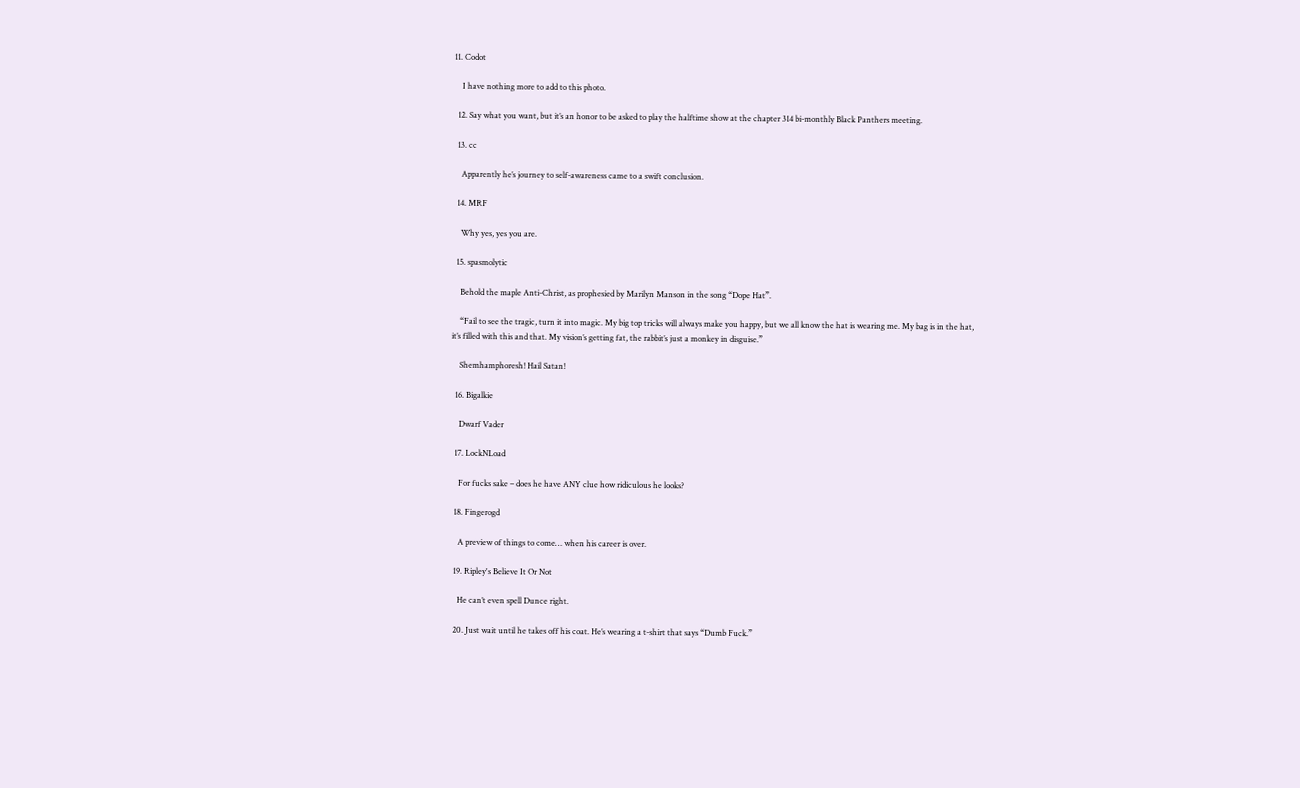11. Codot

    I have nothing more to add to this photo.

  12. Say what you want, but it’s an honor to be asked to play the halftime show at the chapter 314 bi-monthly Black Panthers meeting.

  13. cc

    Apparently he’s journey to self-awareness came to a swift conclusion.

  14. MRF

    Why yes, yes you are.

  15. spasmolytic

    Behold the maple Anti-Christ, as prophesied by Marilyn Manson in the song “Dope Hat”.

    “Fail to see the tragic, turn it into magic. My big top tricks will always make you happy, but we all know the hat is wearing me. My bag is in the hat, it’s filled with this and that. My vision’s getting fat, the rabbit’s just a monkey in disguise.”

    Shemhamphoresh! Hail Satan!

  16. Bigalkie

    Dwarf Vader

  17. LockNLoad

    For fucks sake – does he have ANY clue how ridiculous he looks?

  18. Fingerogd

    A preview of things to come… when his career is over.

  19. Ripley's Believe It Or Not

    He can’t even spell Dunce right.

  20. Just wait until he takes off his coat. He’s wearing a t-shirt that says “Dumb Fuck.”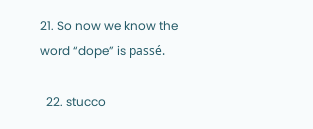21. So now we know the word “dope” is passé.

  22. stucco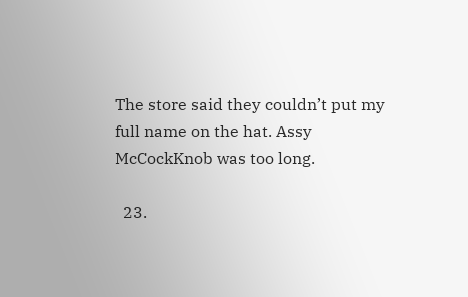The store said they couldn’t put my full name on the hat. Assy McCockKnob was too long.

  23.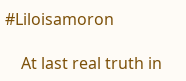#Liloisamoron

    At last real truth in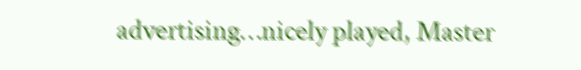advertising…nicely played, Master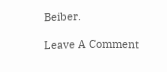Beiber.

Leave A Comment